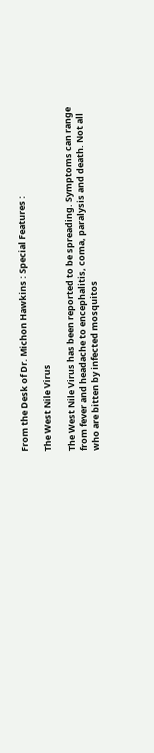From the Desk of Dr. Michon Hawkins : Special Features :

The West Nile Virus

The West Nile Virus has been reported to be spreading. Symptoms can range from fever and headache to encephalitis, coma, paralysis and death. Not all who are bitten by infected mosquitos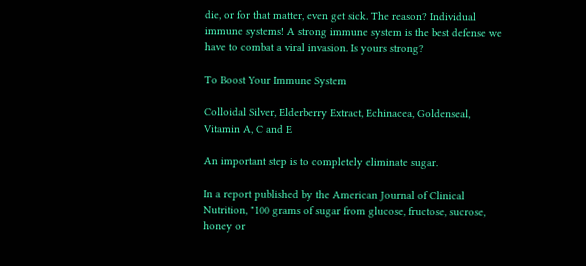die, or for that matter, even get sick. The reason? Individual immune systems! A strong immune system is the best defense we have to combat a viral invasion. Is yours strong?

To Boost Your Immune System

Colloidal Silver, Elderberry Extract, Echinacea, Goldenseal, Vitamin A, C and E

An important step is to completely eliminate sugar.

In a report published by the American Journal of Clinical Nutrition, "100 grams of sugar from glucose, fructose, sucrose, honey or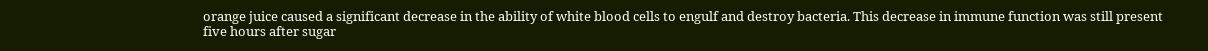orange juice caused a significant decrease in the ability of white blood cells to engulf and destroy bacteria. This decrease in immune function was still present five hours after sugar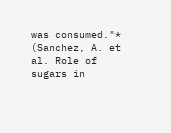was consumed."* (Sanchez, A. et al. Role of sugars in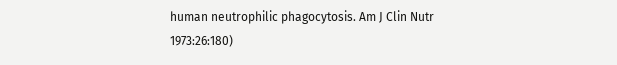human neutrophilic phagocytosis. Am J Clin Nutr 1973:26:180)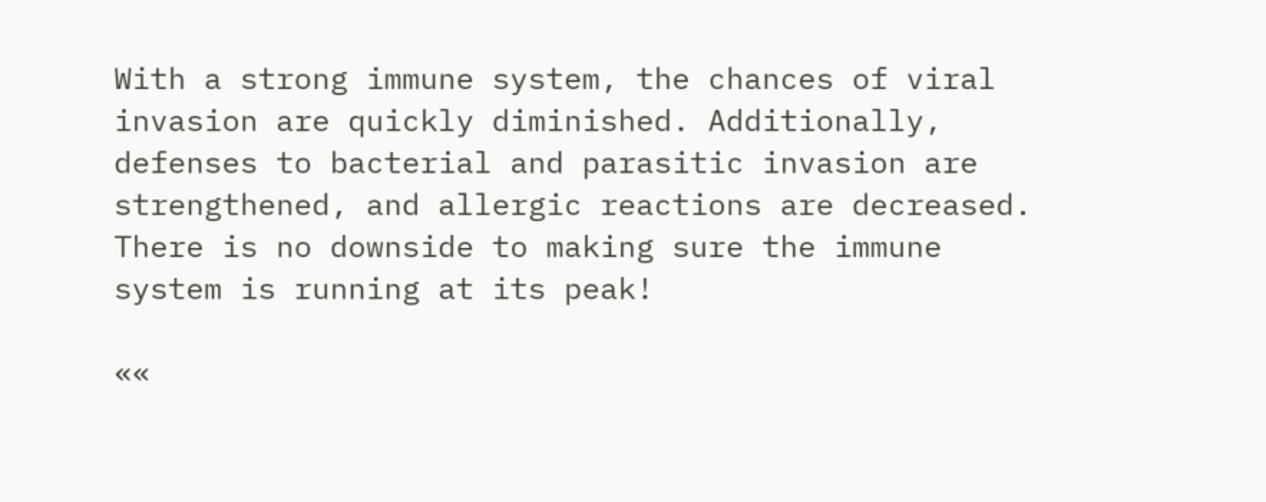With a strong immune system, the chances of viral invasion are quickly diminished. Additionally, defenses to bacterial and parasitic invasion are strengthened, and allergic reactions are decreased. There is no downside to making sure the immune system is running at its peak!

««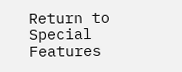Return to Special Features